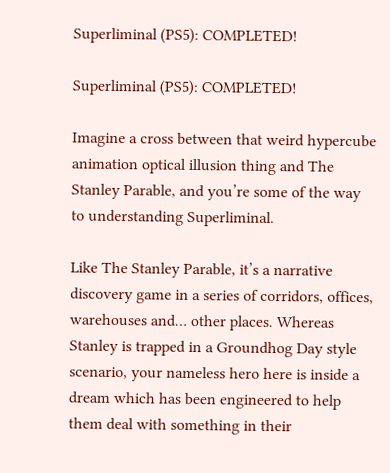Superliminal (PS5): COMPLETED!

Superliminal (PS5): COMPLETED!

Imagine a cross between that weird hypercube animation optical illusion thing and The Stanley Parable, and you’re some of the way to understanding Superliminal.

Like The Stanley Parable, it’s a narrative discovery game in a series of corridors, offices, warehouses and… other places. Whereas Stanley is trapped in a Groundhog Day style scenario, your nameless hero here is inside a dream which has been engineered to help them deal with something in their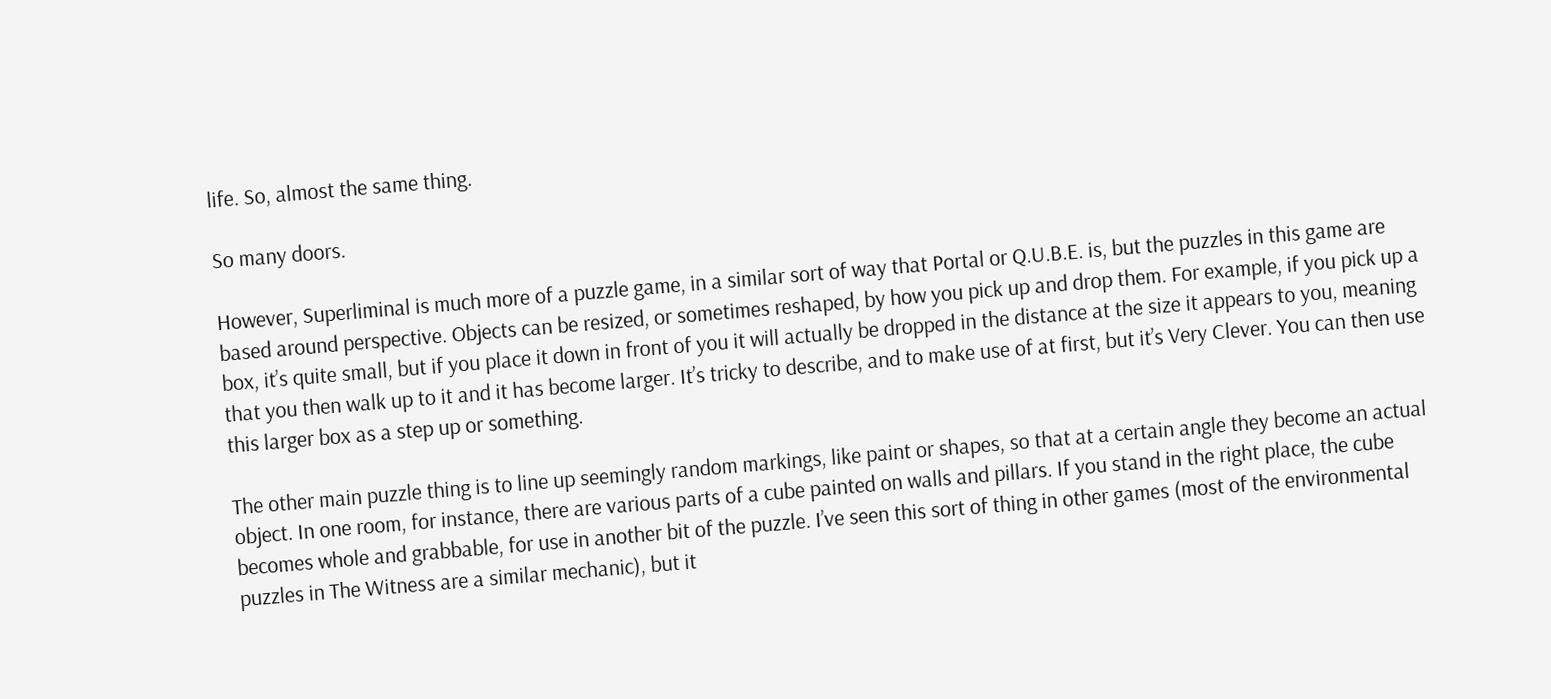life. So, almost the same thing.

So many doors.

However, Superliminal is much more of a puzzle game, in a similar sort of way that Portal or Q.U.B.E. is, but the puzzles in this game are based around perspective. Objects can be resized, or sometimes reshaped, by how you pick up and drop them. For example, if you pick up a box, it’s quite small, but if you place it down in front of you it will actually be dropped in the distance at the size it appears to you, meaning that you then walk up to it and it has become larger. It’s tricky to describe, and to make use of at first, but it’s Very Clever. You can then use this larger box as a step up or something.

The other main puzzle thing is to line up seemingly random markings, like paint or shapes, so that at a certain angle they become an actual object. In one room, for instance, there are various parts of a cube painted on walls and pillars. If you stand in the right place, the cube becomes whole and grabbable, for use in another bit of the puzzle. I’ve seen this sort of thing in other games (most of the environmental puzzles in The Witness are a similar mechanic), but it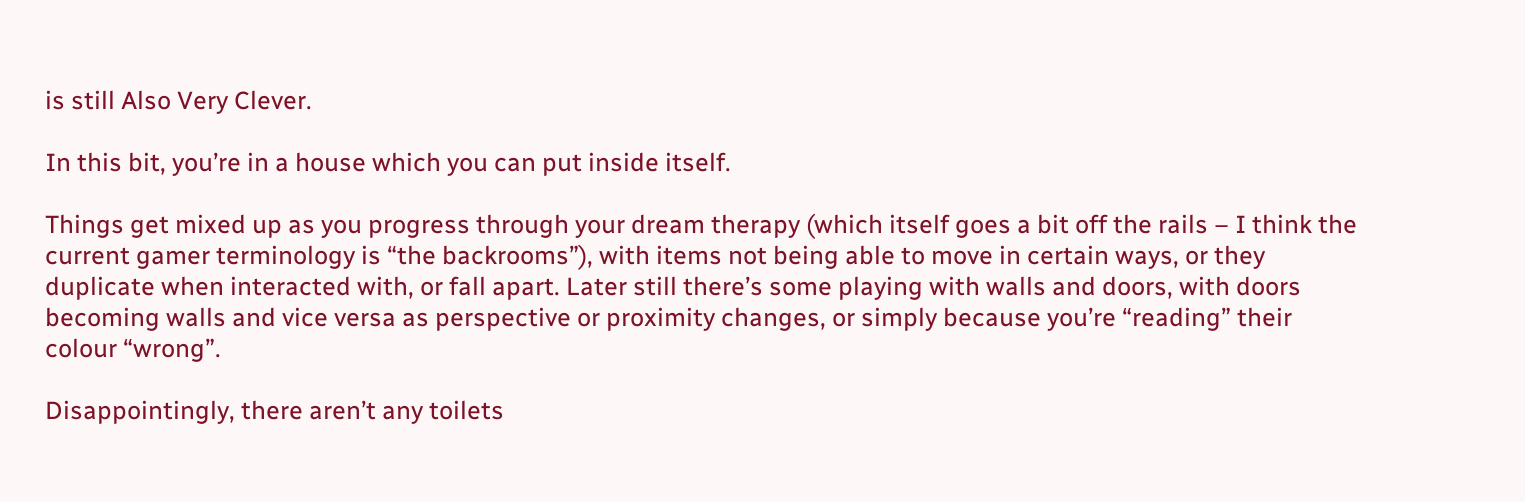is still Also Very Clever.

In this bit, you’re in a house which you can put inside itself.

Things get mixed up as you progress through your dream therapy (which itself goes a bit off the rails – I think the current gamer terminology is “the backrooms”), with items not being able to move in certain ways, or they duplicate when interacted with, or fall apart. Later still there’s some playing with walls and doors, with doors becoming walls and vice versa as perspective or proximity changes, or simply because you’re “reading” their colour “wrong”.

Disappointingly, there aren’t any toilets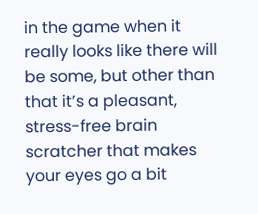in the game when it really looks like there will be some, but other than that it’s a pleasant, stress-free brain scratcher that makes your eyes go a bit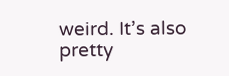weird. It’s also pretty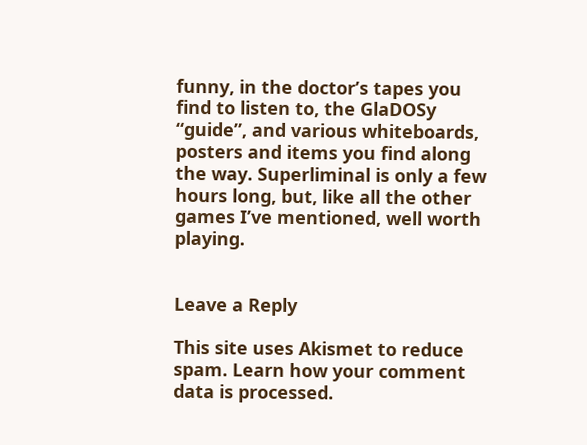funny, in the doctor’s tapes you find to listen to, the GlaDOSy “guide”, and various whiteboards, posters and items you find along the way. Superliminal is only a few hours long, but, like all the other games I’ve mentioned, well worth playing.


Leave a Reply

This site uses Akismet to reduce spam. Learn how your comment data is processed.